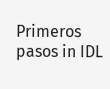Primeros pasos in IDL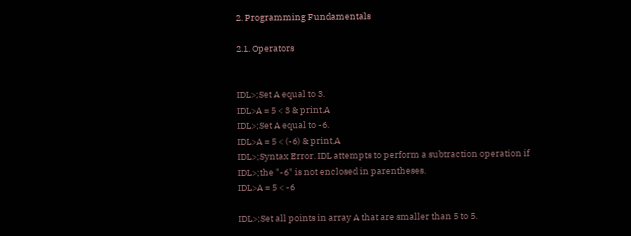2. Programming Fundamentals

2.1. Operators


IDL>;Set A equal to 3.
IDL>A = 5 < 3 & print,A
IDL>;Set A equal to -6.
IDL>A = 5 < (-6) & print,A
IDL>;Syntax Error. IDL attempts to perform a subtraction operation if
IDL>;the "-6" is not enclosed in parentheses.
IDL>A = 5 < -6

IDL>;Set all points in array A that are smaller than 5 to 5.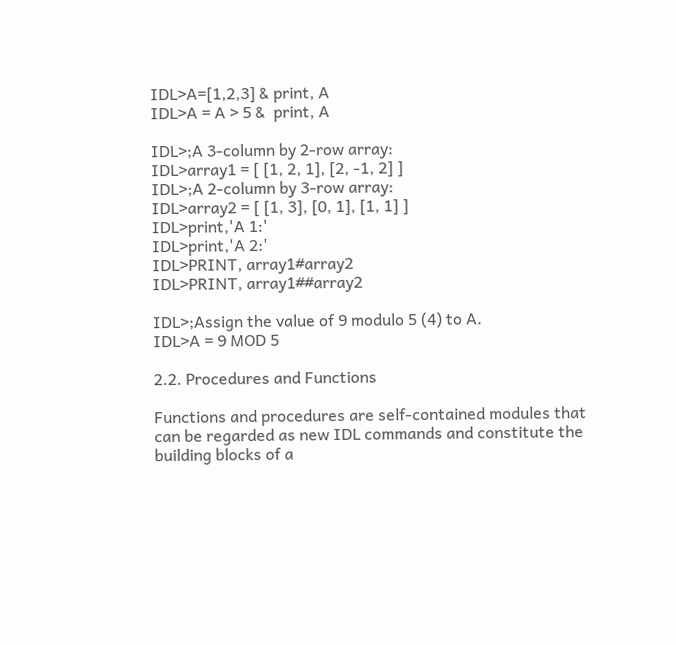IDL>A=[1,2,3] & print, A
IDL>A = A > 5 &  print, A

IDL>;A 3-column by 2-row array:
IDL>array1 = [ [1, 2, 1], [2, -1, 2] ]
IDL>;A 2-column by 3-row array:
IDL>array2 = [ [1, 3], [0, 1], [1, 1] ]
IDL>print,'A 1:'
IDL>print,'A 2:'
IDL>PRINT, array1#array2
IDL>PRINT, array1##array2

IDL>;Assign the value of 9 modulo 5 (4) to A.
IDL>A = 9 MOD 5

2.2. Procedures and Functions

Functions and procedures are self-contained modules that can be regarded as new IDL commands and constitute the building blocks of a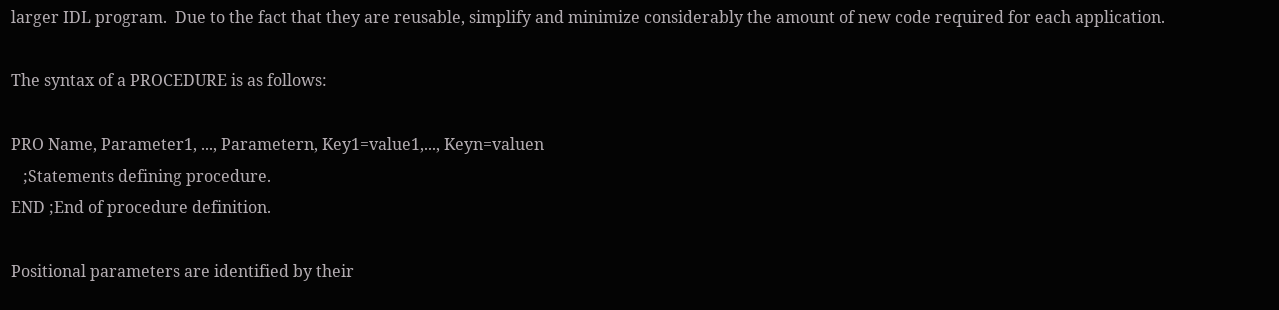larger IDL program.  Due to the fact that they are reusable, simplify and minimize considerably the amount of new code required for each application.

The syntax of a PROCEDURE is as follows:

PRO Name, Parameter1, ..., Parametern, Key1=value1,..., Keyn=valuen
   ;Statements defining procedure.
END ;End of procedure definition.

Positional parameters are identified by their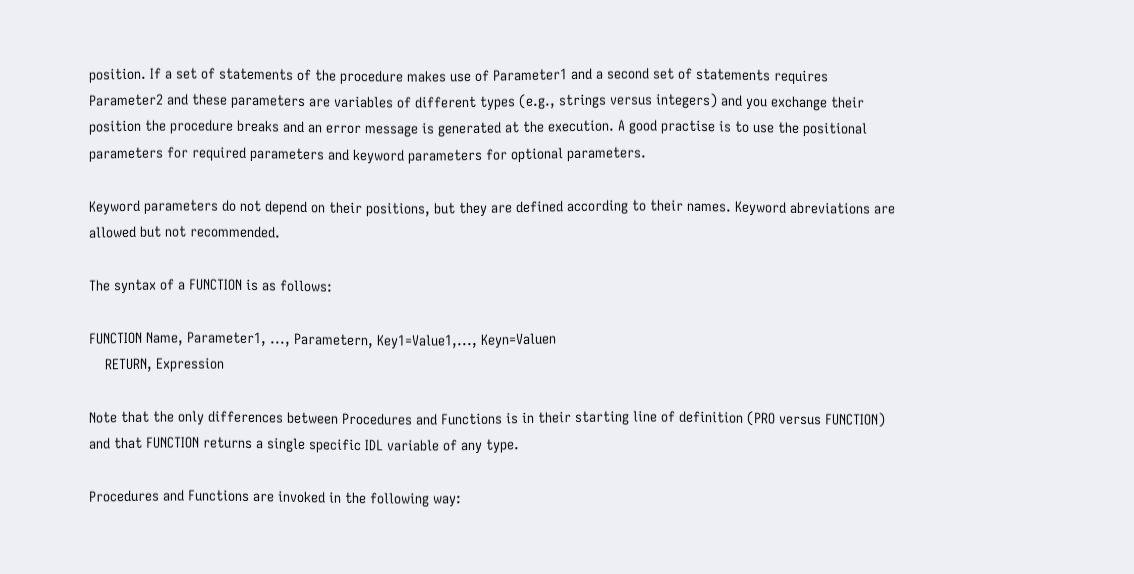position. If a set of statements of the procedure makes use of Parameter1 and a second set of statements requires Parameter2 and these parameters are variables of different types (e.g., strings versus integers) and you exchange their position the procedure breaks and an error message is generated at the execution. A good practise is to use the positional parameters for required parameters and keyword parameters for optional parameters.

Keyword parameters do not depend on their positions, but they are defined according to their names. Keyword abreviations are allowed but not recommended.

The syntax of a FUNCTION is as follows:

FUNCTION Name, Parameter1, ..., Parametern, Key1=Value1,..., Keyn=Valuen
    RETURN, Expression

Note that the only differences between Procedures and Functions is in their starting line of definition (PRO versus FUNCTION) and that FUNCTION returns a single specific IDL variable of any type.

Procedures and Functions are invoked in the following way: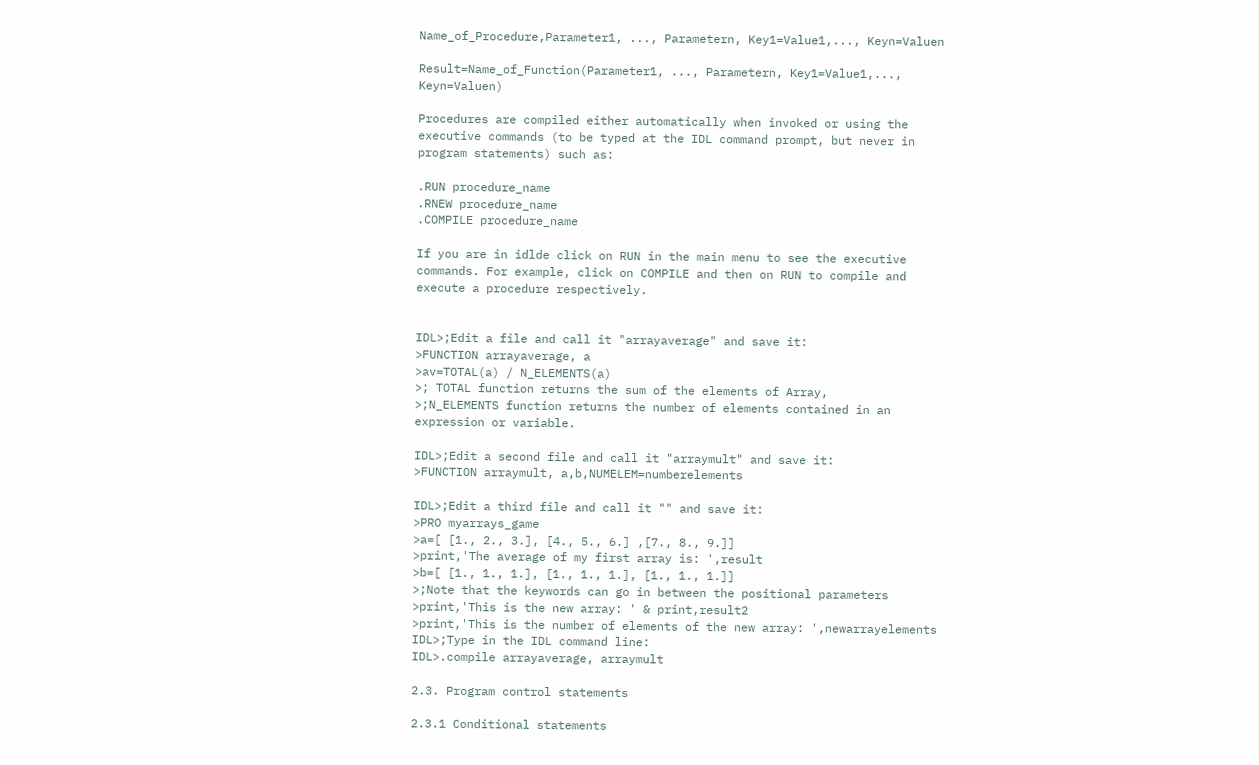Name_of_Procedure,Parameter1, ..., Parametern, Key1=Value1,..., Keyn=Valuen

Result=Name_of_Function(Parameter1, ..., Parametern, Key1=Value1,..., Keyn=Valuen)

Procedures are compiled either automatically when invoked or using the executive commands (to be typed at the IDL command prompt, but never in program statements) such as:

.RUN procedure_name
.RNEW procedure_name
.COMPILE procedure_name

If you are in idlde click on RUN in the main menu to see the executive commands. For example, click on COMPILE and then on RUN to compile and execute a procedure respectively.


IDL>;Edit a file and call it "arrayaverage" and save it:
>FUNCTION arrayaverage, a
>av=TOTAL(a) / N_ELEMENTS(a)
>; TOTAL function returns the sum of the elements of Array,
>;N_ELEMENTS function returns the number of elements contained in an expression or variable.

IDL>;Edit a second file and call it "arraymult" and save it:
>FUNCTION arraymult, a,b,NUMELEM=numberelements

IDL>;Edit a third file and call it "" and save it:
>PRO myarrays_game
>a=[ [1., 2., 3.], [4., 5., 6.] ,[7., 8., 9.]]
>print,'The average of my first array is: ',result
>b=[ [1., 1., 1.], [1., 1., 1.], [1., 1., 1.]]
>;Note that the keywords can go in between the positional parameters
>print,'This is the new array: ' & print,result2
>print,'This is the number of elements of the new array: ',newarrayelements
IDL>;Type in the IDL command line:
IDL>.compile arrayaverage, arraymult

2.3. Program control statements

2.3.1 Conditional statements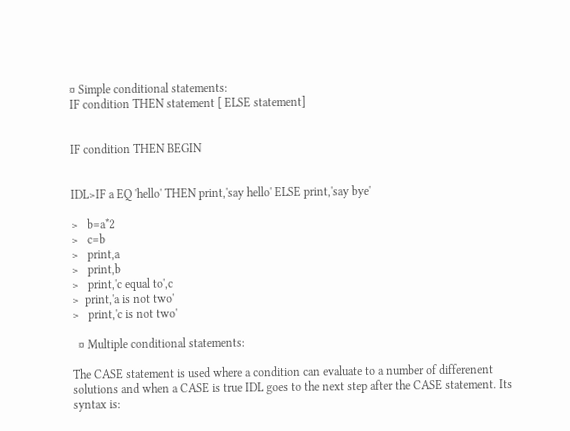¤ Simple conditional statements:
IF condition THEN statement [ ELSE statement]


IF condition THEN BEGIN


IDL>IF a EQ 'hello' THEN print,'say hello' ELSE print,'say bye'

>   b=a*2
>   c=b
>   print,a
>   print,b
>   print,'c equal to',c
>  print,'a is not two'
>   print,'c is not two'

  ¤ Multiple conditional statements:

The CASE statement is used where a condition can evaluate to a number of differenent solutions and when a CASE is true IDL goes to the next step after the CASE statement. Its syntax is: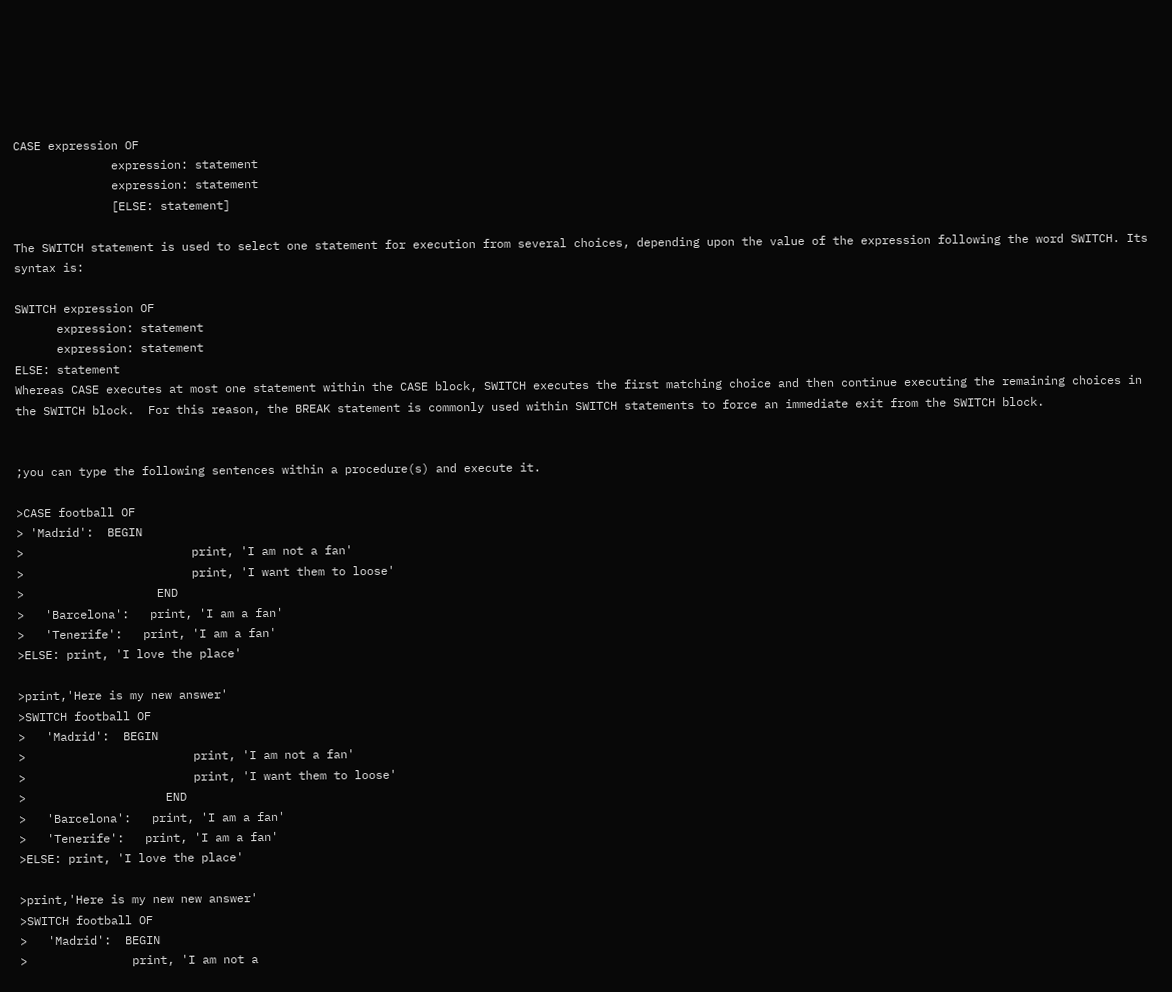CASE expression OF
              expression: statement
              expression: statement
              [ELSE: statement]

The SWITCH statement is used to select one statement for execution from several choices, depending upon the value of the expression following the word SWITCH. Its syntax is:

SWITCH expression OF
      expression: statement
      expression: statement
ELSE: statement
Whereas CASE executes at most one statement within the CASE block, SWITCH executes the first matching choice and then continue executing the remaining choices in the SWITCH block.  For this reason, the BREAK statement is commonly used within SWITCH statements to force an immediate exit from the SWITCH block.


;you can type the following sentences within a procedure(s) and execute it.

>CASE football OF
> 'Madrid':  BEGIN
>                        print, 'I am not a fan'
>                        print, 'I want them to loose'
>                   END
>   'Barcelona':   print, 'I am a fan'
>   'Tenerife':   print, 'I am a fan'
>ELSE: print, 'I love the place'

>print,'Here is my new answer'
>SWITCH football OF
>   'Madrid':  BEGIN
>                        print, 'I am not a fan'
>                        print, 'I want them to loose'
>                    END
>   'Barcelona':   print, 'I am a fan'
>   'Tenerife':   print, 'I am a fan'
>ELSE: print, 'I love the place'

>print,'Here is my new new answer'
>SWITCH football OF
>   'Madrid':  BEGIN
>               print, 'I am not a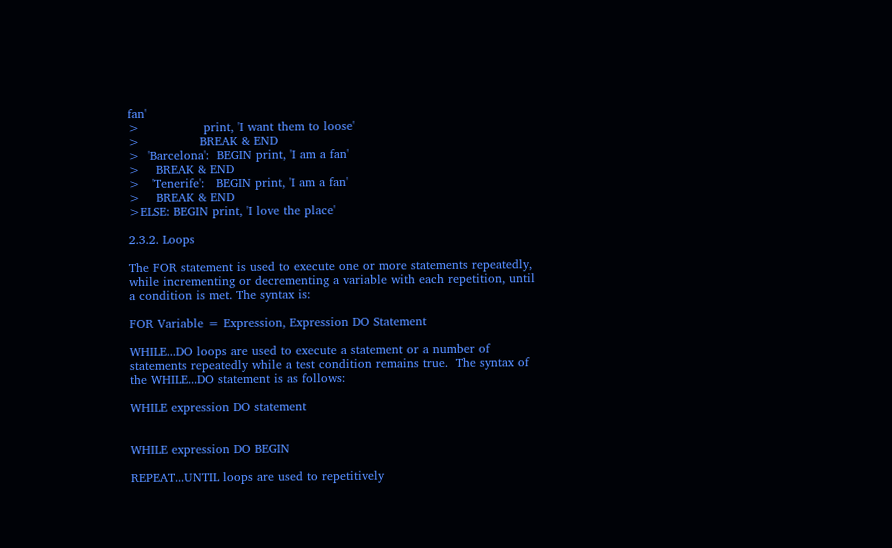fan'
>                print, 'I want them to loose'
>               BREAK & END
>  'Barcelona':  BEGIN print, 'I am a fan'
>    BREAK & END
>   'Tenerife':   BEGIN print, 'I am a fan'
>    BREAK & END
>ELSE: BEGIN print, 'I love the place'

2.3.2. Loops

The FOR statement is used to execute one or more statements repeatedly, while incrementing or decrementing a variable with each repetition, until a condition is met. The syntax is:

FOR Variable = Expression, Expression DO Statement

WHILE...DO loops are used to execute a statement or a number of statements repeatedly while a test condition remains true.  The syntax of the WHILE...DO statement is as follows:

WHILE expression DO statement


WHILE expression DO BEGIN

REPEAT...UNTIL loops are used to repetitively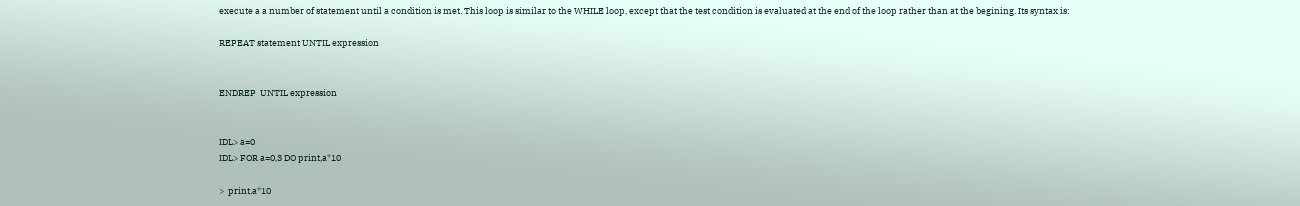execute a a number of statement until a condition is met. This loop is similar to the WHILE loop, except that the test condition is evaluated at the end of the loop rather than at the begining. Its syntax is:

REPEAT statement UNTIL expression


ENDREP  UNTIL expression


IDL> a=0
IDL> FOR a=0,3 DO print,a*10

>  print,a*10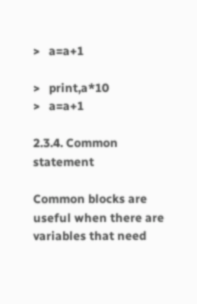>   a=a+1

>   print,a*10
>   a=a+1

2.3.4. Common statement

Common blocks are useful when there are variables that need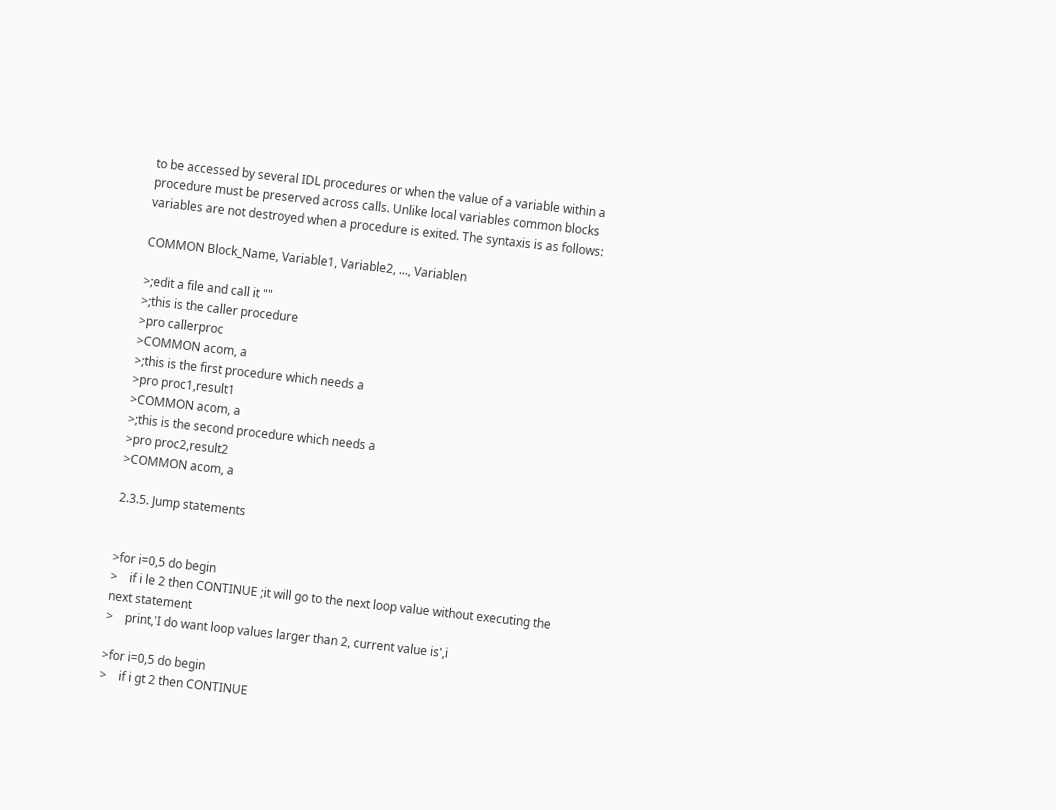to be accessed by several IDL procedures or when the value of a variable within a procedure must be preserved across calls. Unlike local variables common blocks variables are not destroyed when a procedure is exited. The syntaxis is as follows:

COMMON Block_Name, Variable1, Variable2, ..., Variablen

>;edit a file and call it ""
>;this is the caller procedure
>pro callerproc
>COMMON acom, a
>;this is the first procedure which needs a
>pro proc1,result1
>COMMON acom, a
>;this is the second procedure which needs a
>pro proc2,result2
>COMMON acom, a

2.3.5. Jump statements


>for i=0,5 do begin
>    if i le 2 then CONTINUE ;it will go to the next loop value without executing the next statement
>    print,'I do want loop values larger than 2, current value is',i

>for i=0,5 do begin
>    if i gt 2 then CONTINUE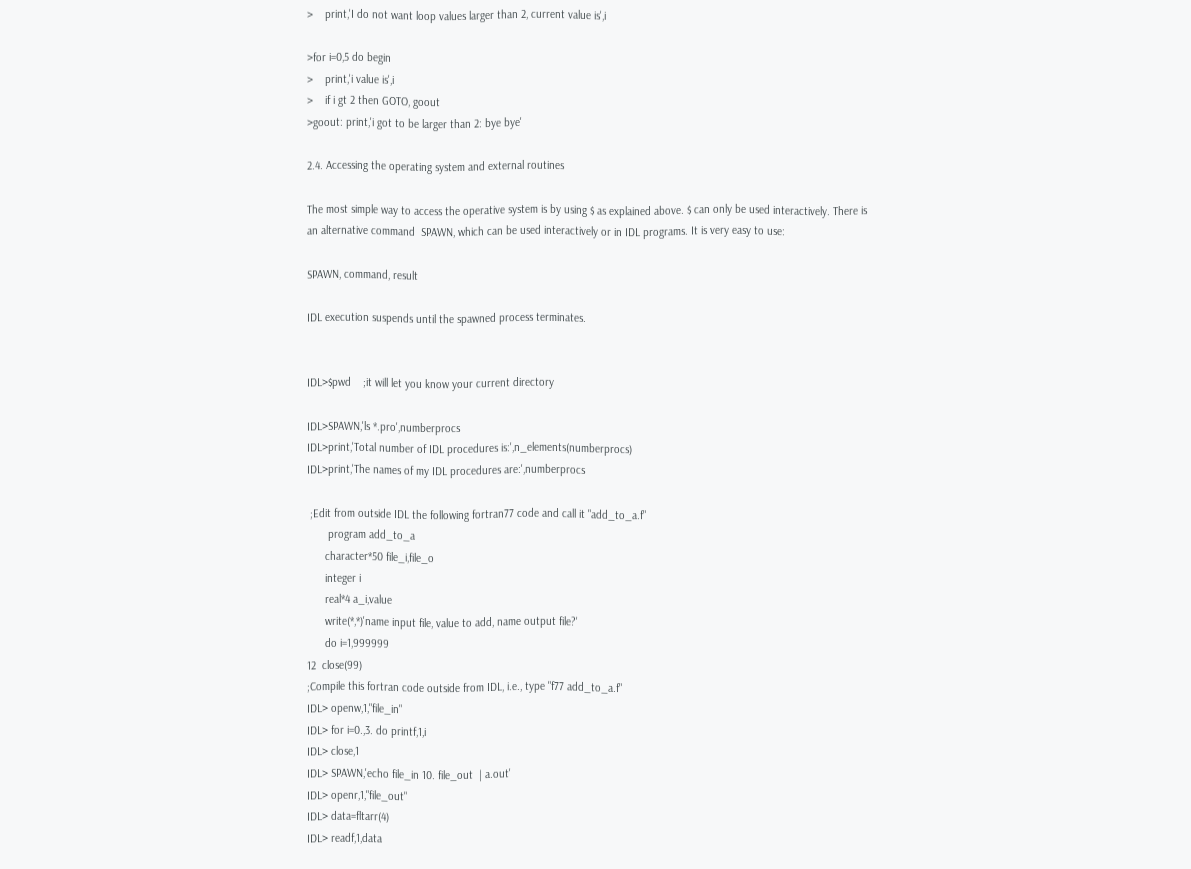>    print,'I do not want loop values larger than 2, current value is',i

>for i=0,5 do begin
>    print,'i value is',i
>    if i gt 2 then GOTO, goout
>goout: print,'i got to be larger than 2: bye bye'

2.4. Accessing the operating system and external routines

The most simple way to access the operative system is by using $ as explained above. $ can only be used interactively. There is an alternative command  SPAWN, which can be used interactively or in IDL programs. It is very easy to use:

SPAWN, command, result

IDL execution suspends until the spawned process terminates.


IDL>$pwd    ;it will let you know your current directory

IDL>SPAWN,'ls *.pro',numberprocs
IDL>print,'Total number of IDL procedures is:',n_elements(numberprocs)
IDL>print,'The names of my IDL procedures are:',numberprocs

 ;Edit from outside IDL the following fortran77 code and call it "add_to_a.f"
       program add_to_a
      character*50 file_i,file_o
      integer i
      real*4 a_i,value
      write(*,*)'name input file, value to add, name output file?'
      do i=1,999999
12  close(99)
;Compile this fortran code outside from IDL, i.e., type "f77 add_to_a.f"
IDL> openw,1,"file_in"
IDL> for i=0.,3. do printf,1,i
IDL> close,1
IDL> SPAWN,'echo file_in 10. file_out  | a.out'
IDL> openr,1,"file_out"
IDL> data=fltarr(4)
IDL> readf,1,data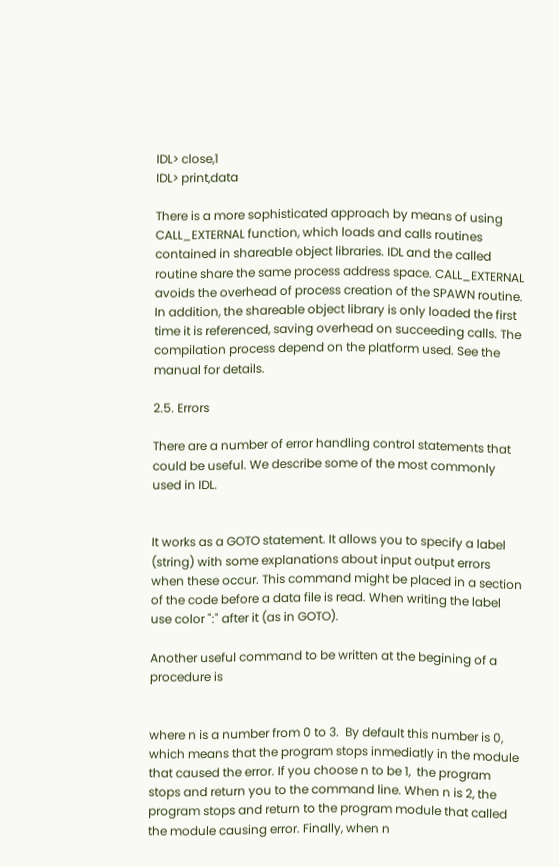IDL> close,1
IDL> print,data

There is a more sophisticated approach by means of using CALL_EXTERNAL function, which loads and calls routines contained in shareable object libraries. IDL and the called routine share the same process address space. CALL_EXTERNAL avoids the overhead of process creation of the SPAWN routine. In addition, the shareable object library is only loaded the first time it is referenced, saving overhead on succeeding calls. The compilation process depend on the platform used. See the manual for details.

2.5. Errors

There are a number of error handling control statements that could be useful. We describe some of the most commonly used in IDL.


It works as a GOTO statement. It allows you to specify a label (string) with some explanations about input output errors when these occur. This command might be placed in a section of the code before a data file is read. When writing the label use color ":" after it (as in GOTO).

Another useful command to be written at the begining of a procedure is


where n is a number from 0 to 3.  By default this number is 0, which means that the program stops inmediatly in the module that caused the error. If you choose n to be 1,  the program stops and return you to the command line. When n is 2, the program stops and return to the program module that called the module causing error. Finally, when n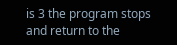is 3 the program stops and return to the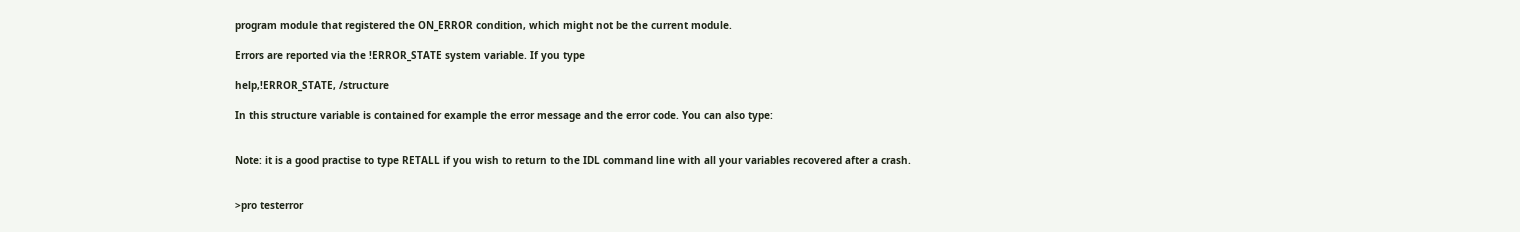program module that registered the ON_ERROR condition, which might not be the current module.

Errors are reported via the !ERROR_STATE system variable. If you type

help,!ERROR_STATE, /structure

In this structure variable is contained for example the error message and the error code. You can also type:


Note: it is a good practise to type RETALL if you wish to return to the IDL command line with all your variables recovered after a crash.


>pro testerror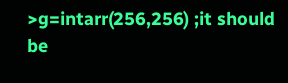>g=intarr(256,256) ;it should be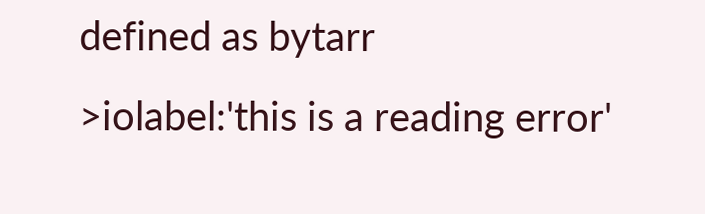defined as bytarr
>iolabel:'this is a reading error'